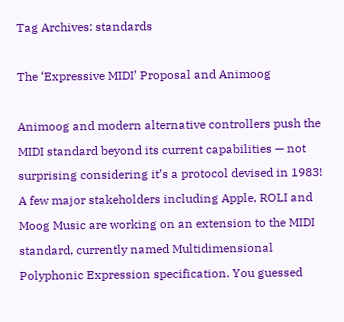Tag Archives: standards

The ‘Expressive MIDI’ Proposal and Animoog

Animoog and modern alternative controllers push the MIDI standard beyond its current capabilities — not surprising considering it’s a protocol devised in 1983! A few major stakeholders including Apple, ROLI and Moog Music are working on an extension to the MIDI standard, currently named Multidimensional Polyphonic Expression specification. You guessed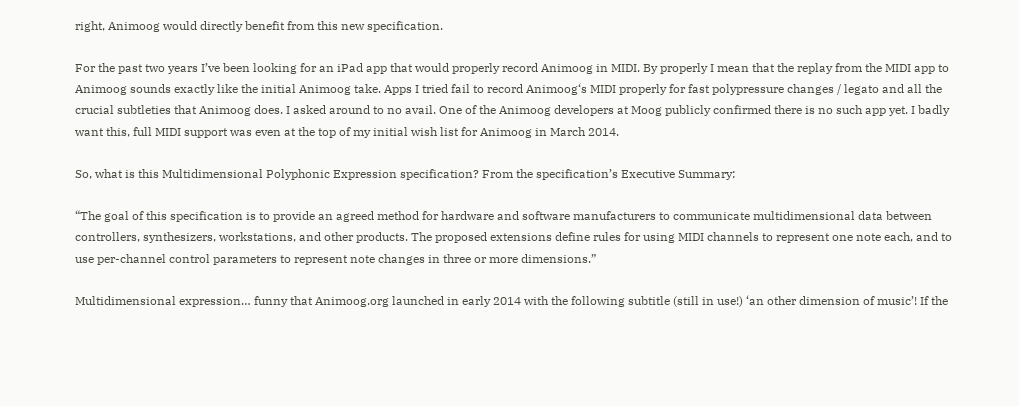right, Animoog would directly benefit from this new specification.

For the past two years I’ve been looking for an iPad app that would properly record Animoog in MIDI. By properly I mean that the replay from the MIDI app to Animoog sounds exactly like the initial Animoog take. Apps I tried fail to record Animoog‘s MIDI properly for fast polypressure changes / legato and all the crucial subtleties that Animoog does. I asked around to no avail. One of the Animoog developers at Moog publicly confirmed there is no such app yet. I badly want this, full MIDI support was even at the top of my initial wish list for Animoog in March 2014.

So, what is this Multidimensional Polyphonic Expression specification? From the specification’s Executive Summary:

“The goal of this specification is to provide an agreed method for hardware and software manufacturers to communicate multidimensional data between controllers, synthesizers, workstations, and other products. The proposed extensions define rules for using MIDI channels to represent one note each, and to use per-channel control parameters to represent note changes in three or more dimensions.”

Multidimensional expression… funny that Animoog.org launched in early 2014 with the following subtitle (still in use!) ‘an other dimension of music’! If the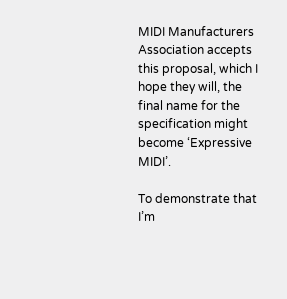MIDI Manufacturers Association accepts this proposal, which I hope they will, the final name for the specification might become ‘Expressive MIDI’.

To demonstrate that I’m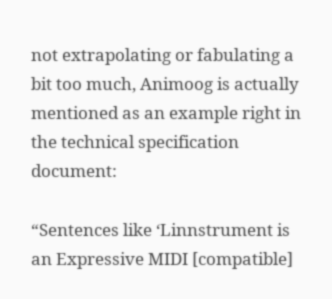not extrapolating or fabulating a bit too much, Animoog is actually mentioned as an example right in the technical specification document:

“Sentences like ‘Linnstrument is an Expressive MIDI [compatible]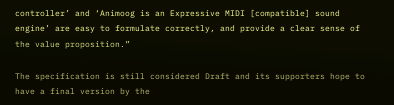controller’ and ‘Animoog is an Expressive MIDI [compatible] sound engine’ are easy to formulate correctly, and provide a clear sense of the value proposition.”

The specification is still considered Draft and its supporters hope to have a final version by the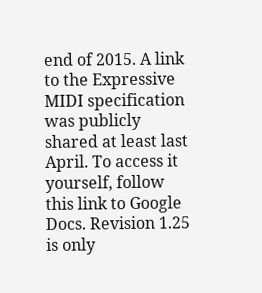end of 2015. A link to the Expressive MIDI specification was publicly shared at least last April. To access it yourself, follow this link to Google Docs. Revision 1.25 is only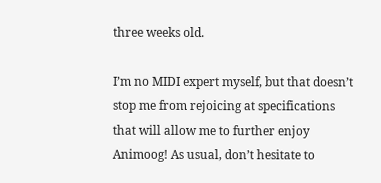three weeks old.

I’m no MIDI expert myself, but that doesn’t stop me from rejoicing at specifications that will allow me to further enjoy Animoog! As usual, don’t hesitate to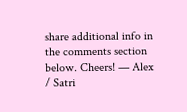share additional info in the comments section below. Cheers! — Alex / Satri